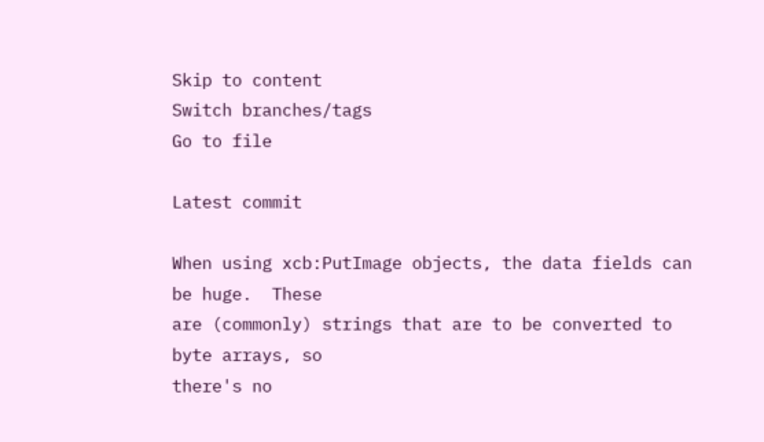Skip to content
Switch branches/tags
Go to file

Latest commit

When using xcb:PutImage objects, the data fields can be huge.  These
are (commonly) strings that are to be converted to byte arrays, so
there's no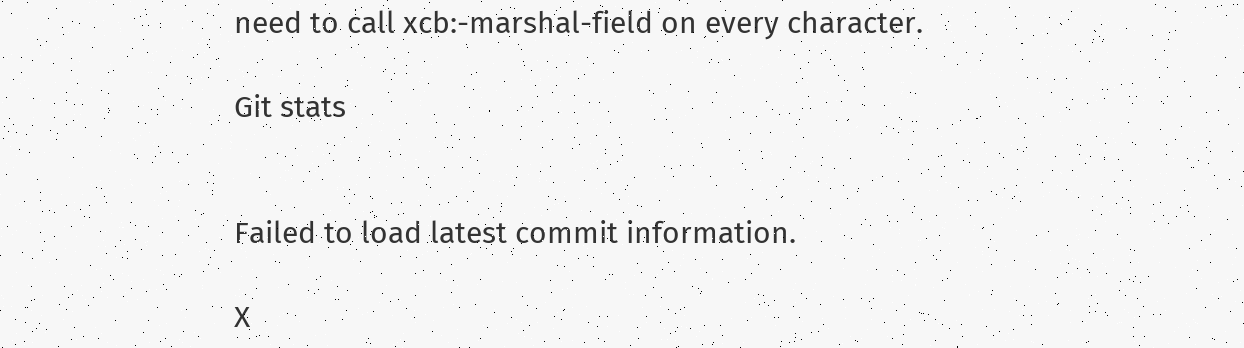need to call xcb:-marshal-field on every character.

Git stats


Failed to load latest commit information.

X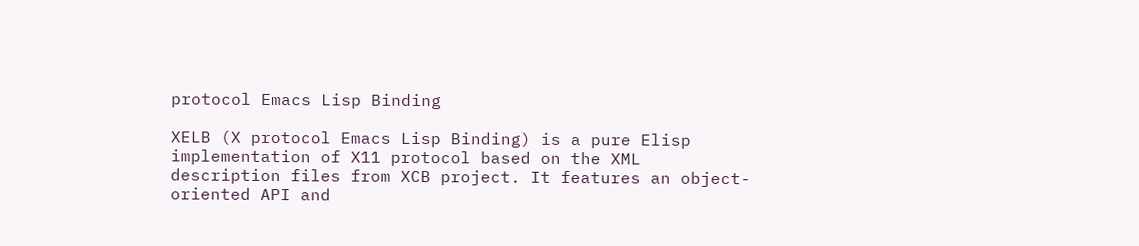protocol Emacs Lisp Binding

XELB (X protocol Emacs Lisp Binding) is a pure Elisp implementation of X11 protocol based on the XML description files from XCB project. It features an object-oriented API and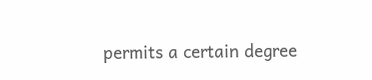permits a certain degree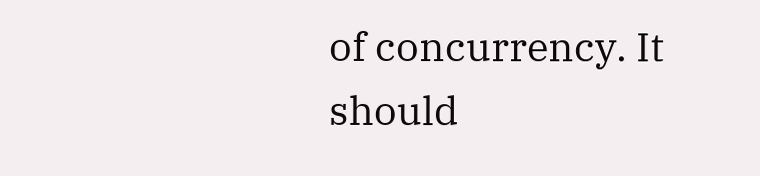of concurrency. It should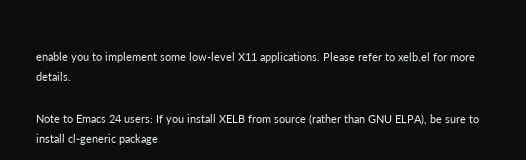enable you to implement some low-level X11 applications. Please refer to xelb.el for more details.

Note to Emacs 24 users: If you install XELB from source (rather than GNU ELPA), be sure to install cl-generic package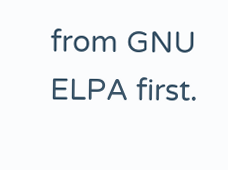from GNU ELPA first.